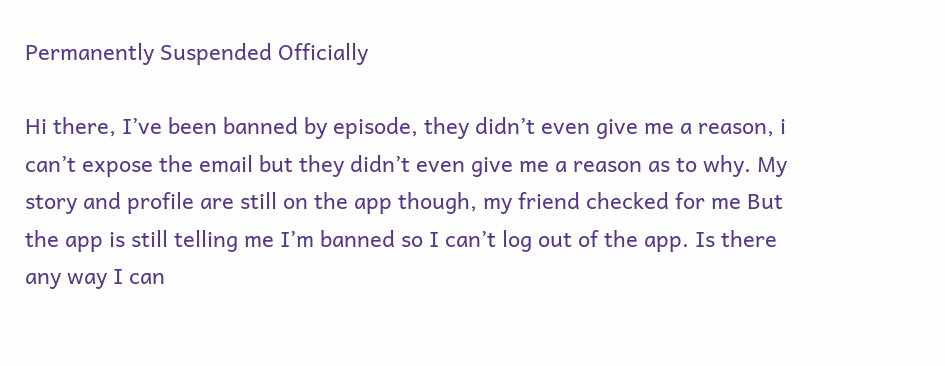Permanently Suspended Officially

Hi there, I’ve been banned by episode, they didn’t even give me a reason, i can’t expose the email but they didn’t even give me a reason as to why. My story and profile are still on the app though, my friend checked for me But the app is still telling me I’m banned so I can’t log out of the app. Is there any way I can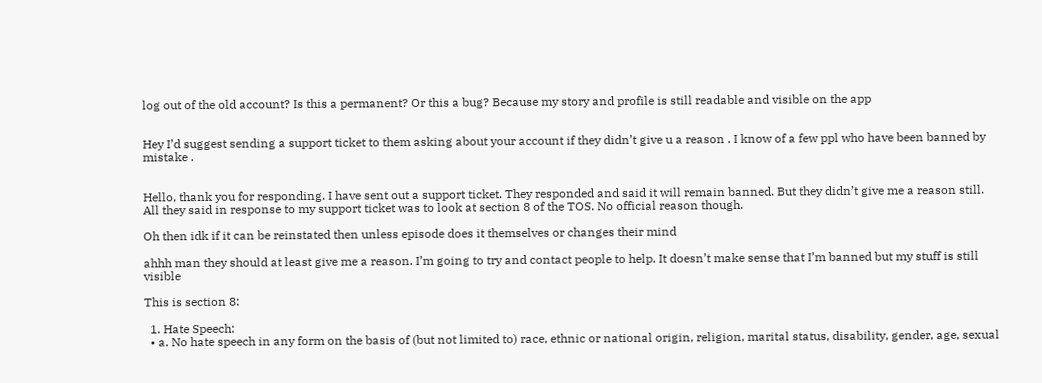log out of the old account? Is this a permanent? Or this a bug? Because my story and profile is still readable and visible on the app


Hey I’d suggest sending a support ticket to them asking about your account if they didn’t give u a reason . I know of a few ppl who have been banned by mistake .


Hello, thank you for responding. I have sent out a support ticket. They responded and said it will remain banned. But they didn’t give me a reason still. All they said in response to my support ticket was to look at section 8 of the TOS. No official reason though.

Oh then idk if it can be reinstated then unless episode does it themselves or changes their mind

ahhh man they should at least give me a reason. I’m going to try and contact people to help. It doesn’t make sense that I’m banned but my stuff is still visible

This is section 8:

  1. Hate Speech:
  • a. No hate speech in any form on the basis of (but not limited to) race, ethnic or national origin, religion, marital status, disability, gender, age, sexual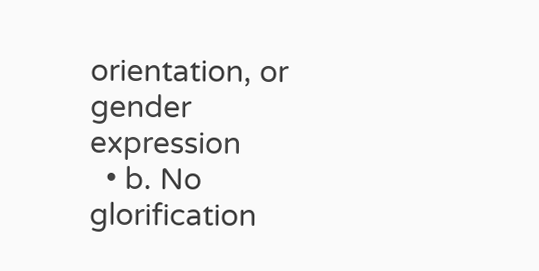orientation, or gender expression
  • b. No glorification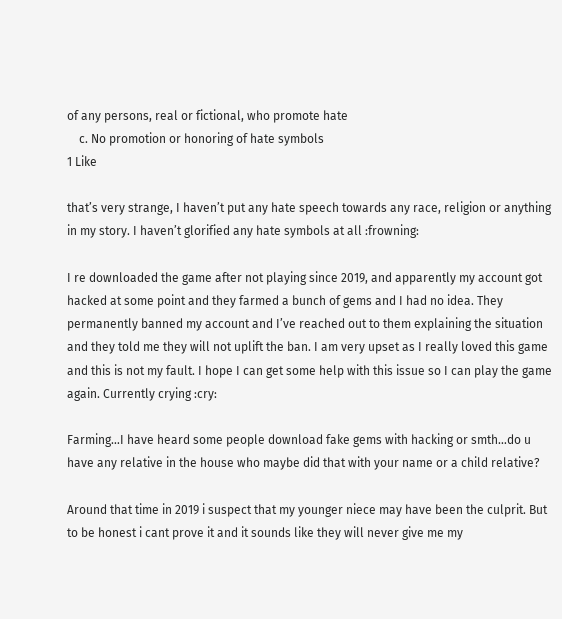of any persons, real or fictional, who promote hate
    c. No promotion or honoring of hate symbols
1 Like

that’s very strange, I haven’t put any hate speech towards any race, religion or anything in my story. I haven’t glorified any hate symbols at all :frowning:

I re downloaded the game after not playing since 2019, and apparently my account got hacked at some point and they farmed a bunch of gems and I had no idea. They permanently banned my account and I’ve reached out to them explaining the situation and they told me they will not uplift the ban. I am very upset as I really loved this game and this is not my fault. I hope I can get some help with this issue so I can play the game again. Currently crying :cry:

Farming…I have heard some people download fake gems with hacking or smth…do u have any relative in the house who maybe did that with your name or a child relative?

Around that time in 2019 i suspect that my younger niece may have been the culprit. But to be honest i cant prove it and it sounds like they will never give me my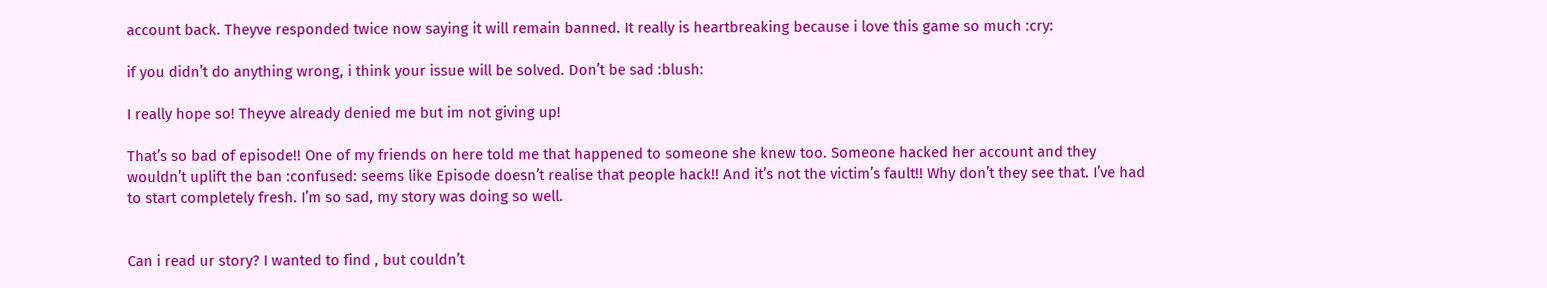account back. Theyve responded twice now saying it will remain banned. It really is heartbreaking because i love this game so much :cry:

if you didn’t do anything wrong, i think your issue will be solved. Don’t be sad :blush:

I really hope so! Theyve already denied me but im not giving up!

That’s so bad of episode!! One of my friends on here told me that happened to someone she knew too. Someone hacked her account and they wouldn’t uplift the ban :confused: seems like Episode doesn’t realise that people hack!! And it’s not the victim’s fault!! Why don’t they see that. I’ve had to start completely fresh. I’m so sad, my story was doing so well.


Can i read ur story? I wanted to find , but couldn’t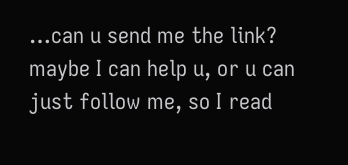…can u send me the link? maybe I can help u, or u can just follow me, so I read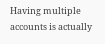Having multiple accounts is actually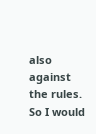also against the rules. So I would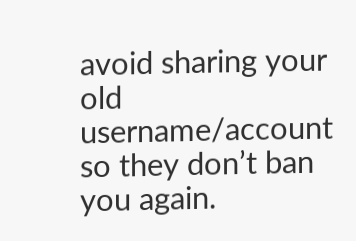avoid sharing your old username/account so they don’t ban you again.